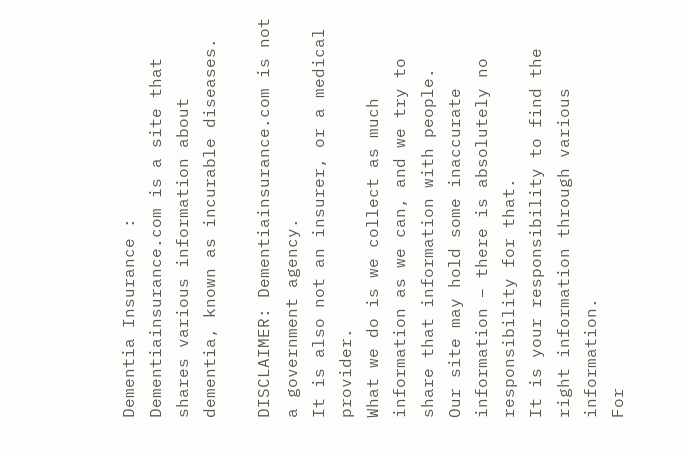Dementia Insurance : Dementiainsurance.com is a site that shares various information about dementia, known as incurable diseases.

DISCLAIMER: Dementiainsurance.com is not a government agency.
It is also not an insurer, or a medical provider.
What we do is we collect as much information as we can, and we try to share that information with people.
Our site may hold some inaccurate information – there is absolutely no responsibility for that.
It is your responsibility to find the right information through various information.
For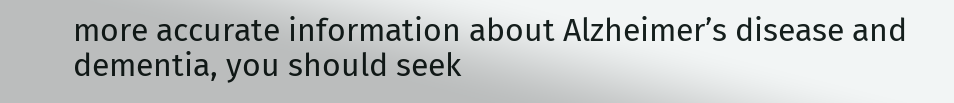more accurate information about Alzheimer’s disease and dementia, you should seek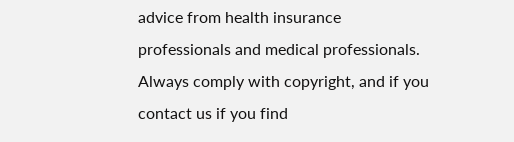advice from health insurance professionals and medical professionals.
Always comply with copyright, and if you contact us if you find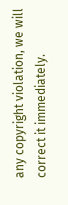any copyright violation, we will correct it immediately.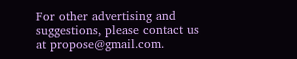For other advertising and suggestions, please contact us at propose@gmail.com.